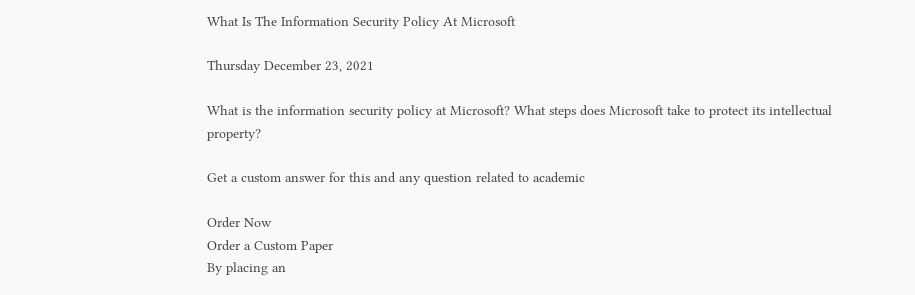What Is The Information Security Policy At Microsoft

Thursday December 23, 2021

What is the information security policy at Microsoft? What steps does Microsoft take to protect its intellectual property?

Get a custom answer for this and any question related to academic

Order Now
Order a Custom Paper
By placing an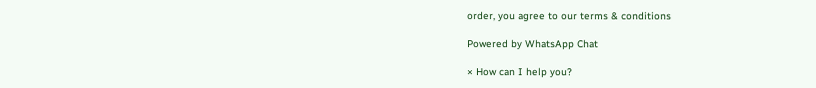order, you agree to our terms & conditions

Powered by WhatsApp Chat

× How can I help you?